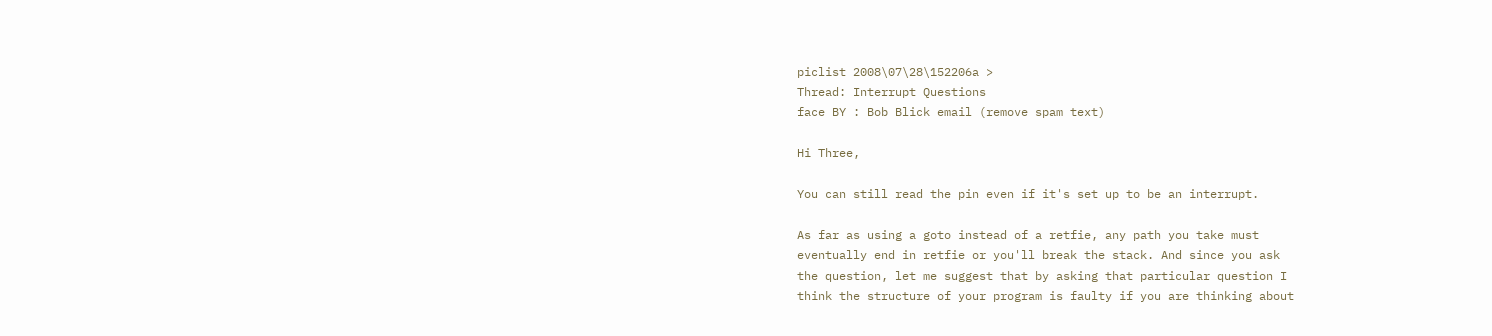piclist 2008\07\28\152206a >
Thread: Interrupt Questions
face BY : Bob Blick email (remove spam text)

Hi Three,

You can still read the pin even if it's set up to be an interrupt.

As far as using a goto instead of a retfie, any path you take must
eventually end in retfie or you'll break the stack. And since you ask
the question, let me suggest that by asking that particular question I
think the structure of your program is faulty if you are thinking about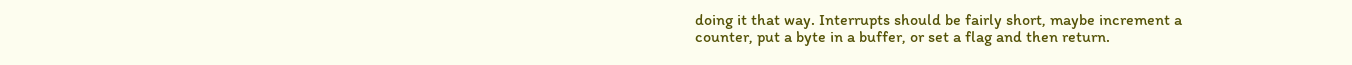doing it that way. Interrupts should be fairly short, maybe increment a
counter, put a byte in a buffer, or set a flag and then return.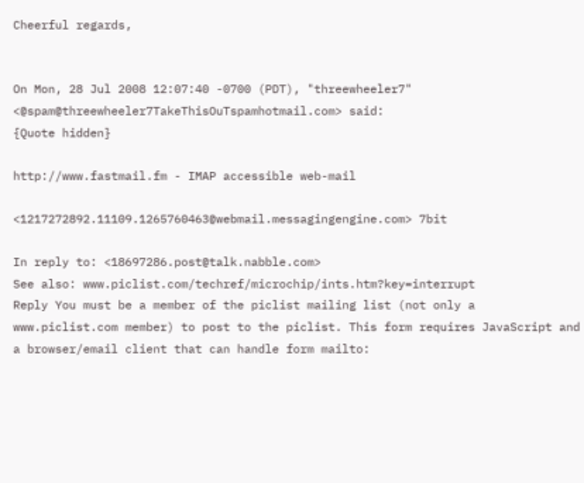Cheerful regards,


On Mon, 28 Jul 2008 12:07:40 -0700 (PDT), "threewheeler7"
<@spam@threewheeler7TakeThisOuTspamhotmail.com> said:
{Quote hidden}

http://www.fastmail.fm - IMAP accessible web-mail

<1217272892.11109.1265760463@webmail.messagingengine.com> 7bit

In reply to: <18697286.post@talk.nabble.com>
See also: www.piclist.com/techref/microchip/ints.htm?key=interrupt
Reply You must be a member of the piclist mailing list (not only a www.piclist.com member) to post to the piclist. This form requires JavaScript and a browser/email client that can handle form mailto: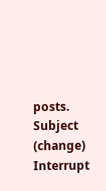posts.
Subject (change) Interrupt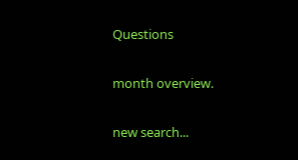Questions

month overview.

new search...